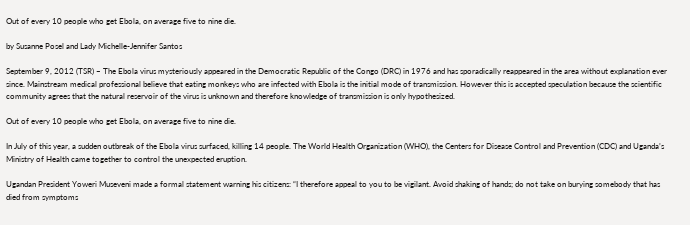Out of every 10 people who get Ebola, on average five to nine die.

by Susanne Posel and Lady Michelle-Jennifer Santos

September 9, 2012 (TSR) – The Ebola virus mysteriously appeared in the Democratic Republic of the Congo (DRC) in 1976 and has sporadically reappeared in the area without explanation ever since. Mainstream medical professional believe that eating monkeys who are infected with Ebola is the initial mode of transmission. However this is accepted speculation because the scientific community agrees that the natural reservoir of the virus is unknown and therefore knowledge of transmission is only hypothesized.

Out of every 10 people who get Ebola, on average five to nine die.

In July of this year, a sudden outbreak of the Ebola virus surfaced, killing 14 people. The World Health Organization (WHO), the Centers for Disease Control and Prevention (CDC) and Uganda’s Ministry of Health came together to control the unexpected eruption.

Ugandan President Yoweri Museveni made a formal statement warning his citizens: “I therefore appeal to you to be vigilant. Avoid shaking of hands; do not take on burying somebody that has died from symptoms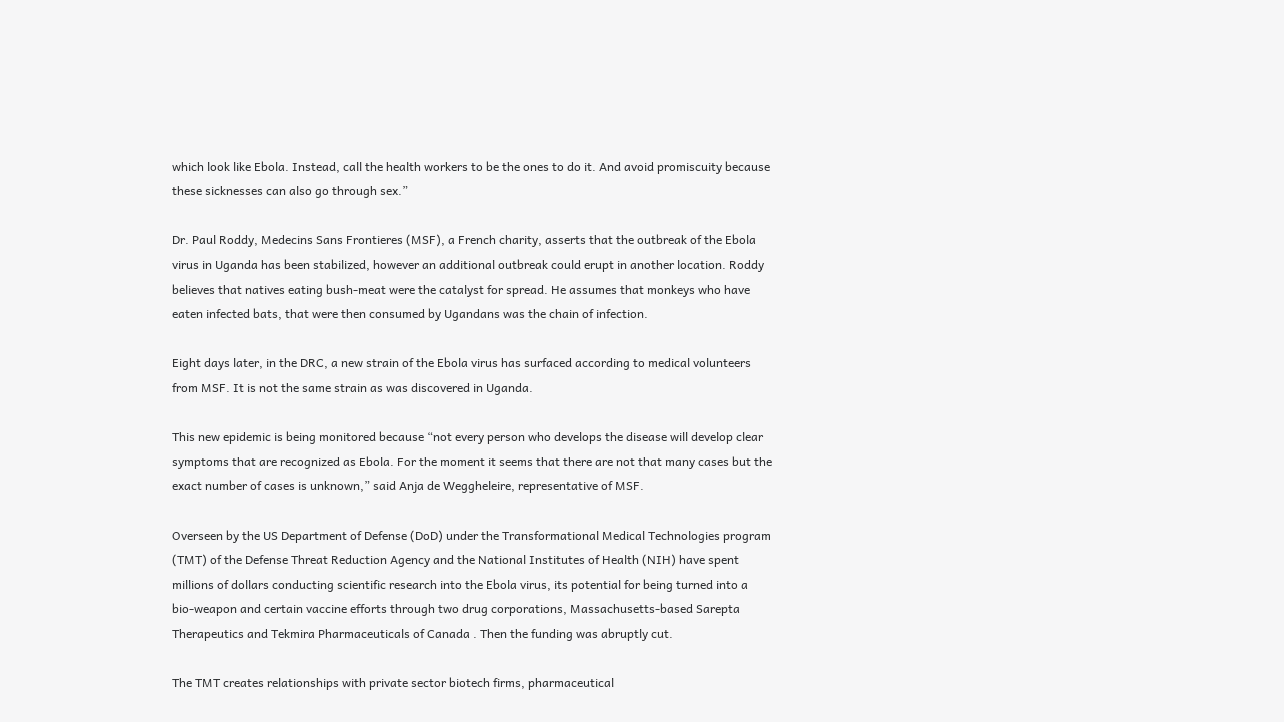which look like Ebola. Instead, call the health workers to be the ones to do it. And avoid promiscuity because these sicknesses can also go through sex.”

Dr. Paul Roddy, Medecins Sans Frontieres (MSF), a French charity, asserts that the outbreak of the Ebola virus in Uganda has been stabilized, however an additional outbreak could erupt in another location. Roddy believes that natives eating bush-meat were the catalyst for spread. He assumes that monkeys who have eaten infected bats, that were then consumed by Ugandans was the chain of infection.

Eight days later, in the DRC, a new strain of the Ebola virus has surfaced according to medical volunteers from MSF. It is not the same strain as was discovered in Uganda.

This new epidemic is being monitored because “not every person who develops the disease will develop clear symptoms that are recognized as Ebola. For the moment it seems that there are not that many cases but the exact number of cases is unknown,” said Anja de Weggheleire, representative of MSF.

Overseen by the US Department of Defense (DoD) under the Transformational Medical Technologies program (TMT) of the Defense Threat Reduction Agency and the National Institutes of Health (NIH) have spent millions of dollars conducting scientific research into the Ebola virus, its potential for being turned into a bio-weapon and certain vaccine efforts through two drug corporations, Massachusetts-based Sarepta Therapeutics and Tekmira Pharmaceuticals of Canada . Then the funding was abruptly cut.

The TMT creates relationships with private sector biotech firms, pharmaceutical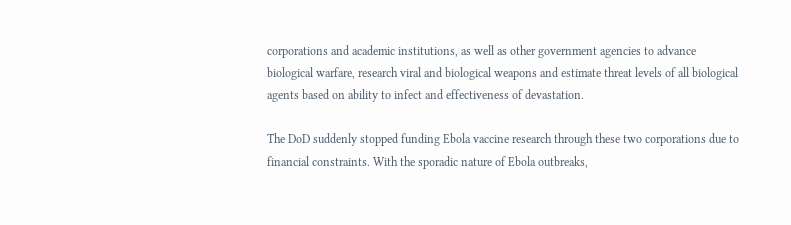corporations and academic institutions, as well as other government agencies to advance biological warfare, research viral and biological weapons and estimate threat levels of all biological agents based on ability to infect and effectiveness of devastation.

The DoD suddenly stopped funding Ebola vaccine research through these two corporations due to financial constraints. With the sporadic nature of Ebola outbreaks,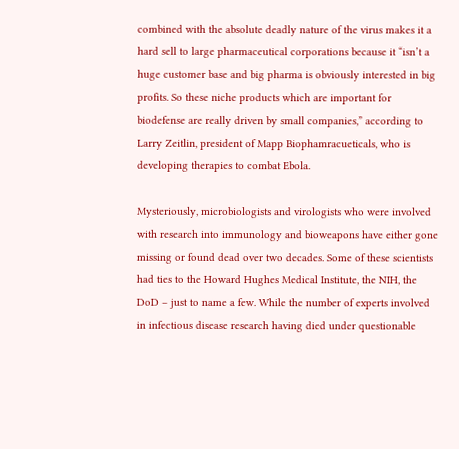combined with the absolute deadly nature of the virus makes it a hard sell to large pharmaceutical corporations because it “isn’t a huge customer base and big pharma is obviously interested in big profits. So these niche products which are important for biodefense are really driven by small companies,” according to Larry Zeitlin, president of Mapp Biophamracueticals, who is developing therapies to combat Ebola.

Mysteriously, microbiologists and virologists who were involved with research into immunology and bioweapons have either gone missing or found dead over two decades. Some of these scientists had ties to the Howard Hughes Medical Institute, the NIH, the DoD – just to name a few. While the number of experts involved in infectious disease research having died under questionable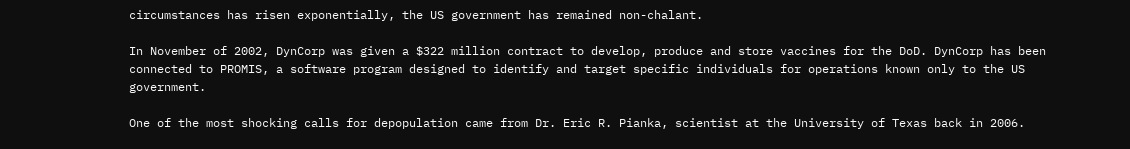circumstances has risen exponentially, the US government has remained non-chalant.

In November of 2002, DynCorp was given a $322 million contract to develop, produce and store vaccines for the DoD. DynCorp has been connected to PROMIS, a software program designed to identify and target specific individuals for operations known only to the US government.

One of the most shocking calls for depopulation came from Dr. Eric R. Pianka, scientist at the University of Texas back in 2006.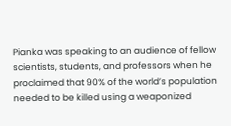Pianka was speaking to an audience of fellow scientists, students, and professors when he proclaimed that 90% of the world’s population needed to be killed using a weaponized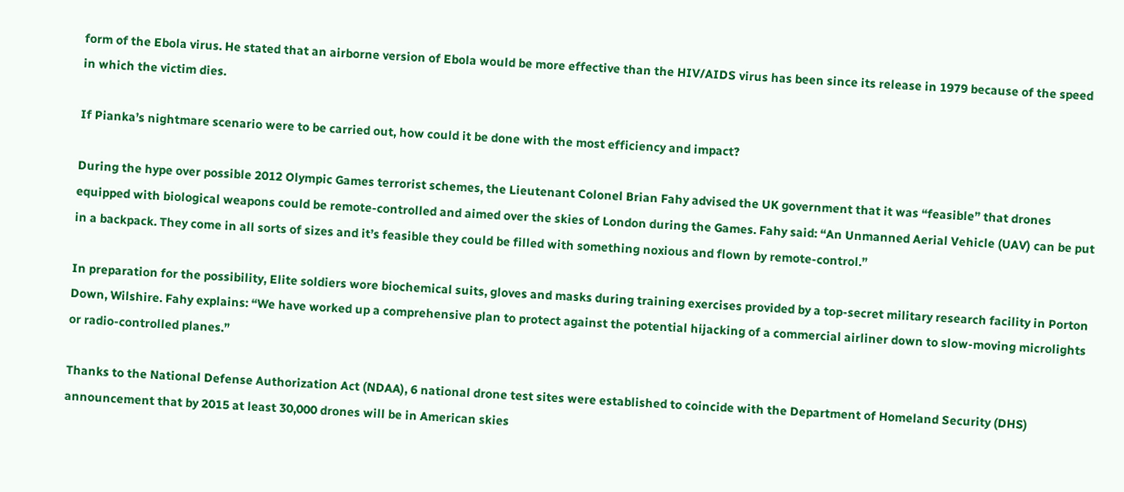form of the Ebola virus. He stated that an airborne version of Ebola would be more effective than the HIV/AIDS virus has been since its release in 1979 because of the speed in which the victim dies.

If Pianka’s nightmare scenario were to be carried out, how could it be done with the most efficiency and impact?

During the hype over possible 2012 Olympic Games terrorist schemes, the Lieutenant Colonel Brian Fahy advised the UK government that it was “feasible” that drones equipped with biological weapons could be remote-controlled and aimed over the skies of London during the Games. Fahy said: “An Unmanned Aerial Vehicle (UAV) can be put in a backpack. They come in all sorts of sizes and it’s feasible they could be filled with something noxious and flown by remote-control.”

In preparation for the possibility, Elite soldiers wore biochemical suits, gloves and masks during training exercises provided by a top-secret military research facility in Porton Down, Wilshire. Fahy explains: “We have worked up a comprehensive plan to protect against the potential hijacking of a commercial airliner down to slow-moving microlights or radio-controlled planes.”

Thanks to the National Defense Authorization Act (NDAA), 6 national drone test sites were established to coincide with the Department of Homeland Security (DHS) announcement that by 2015 at least 30,000 drones will be in American skies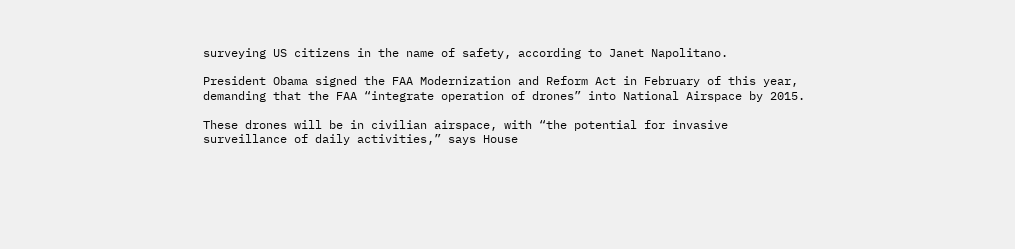surveying US citizens in the name of safety, according to Janet Napolitano.

President Obama signed the FAA Modernization and Reform Act in February of this year, demanding that the FAA “integrate operation of drones” into National Airspace by 2015.

These drones will be in civilian airspace, with “the potential for invasive surveillance of daily activities,” says House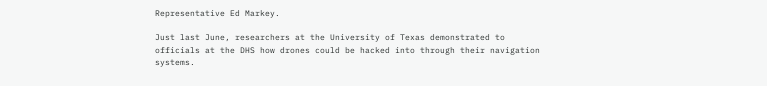Representative Ed Markey.

Just last June, researchers at the University of Texas demonstrated to officials at the DHS how drones could be hacked into through their navigation systems.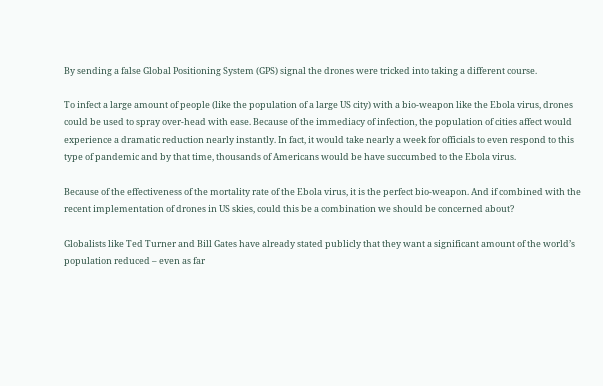By sending a false Global Positioning System (GPS) signal the drones were tricked into taking a different course.

To infect a large amount of people (like the population of a large US city) with a bio-weapon like the Ebola virus, drones could be used to spray over-head with ease. Because of the immediacy of infection, the population of cities affect would experience a dramatic reduction nearly instantly. In fact, it would take nearly a week for officials to even respond to this type of pandemic and by that time, thousands of Americans would be have succumbed to the Ebola virus.

Because of the effectiveness of the mortality rate of the Ebola virus, it is the perfect bio-weapon. And if combined with the recent implementation of drones in US skies, could this be a combination we should be concerned about?

Globalists like Ted Turner and Bill Gates have already stated publicly that they want a significant amount of the world’s population reduced – even as far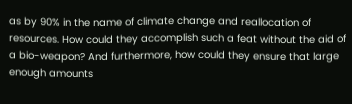as by 90% in the name of climate change and reallocation of resources. How could they accomplish such a feat without the aid of a bio-weapon? And furthermore, how could they ensure that large enough amounts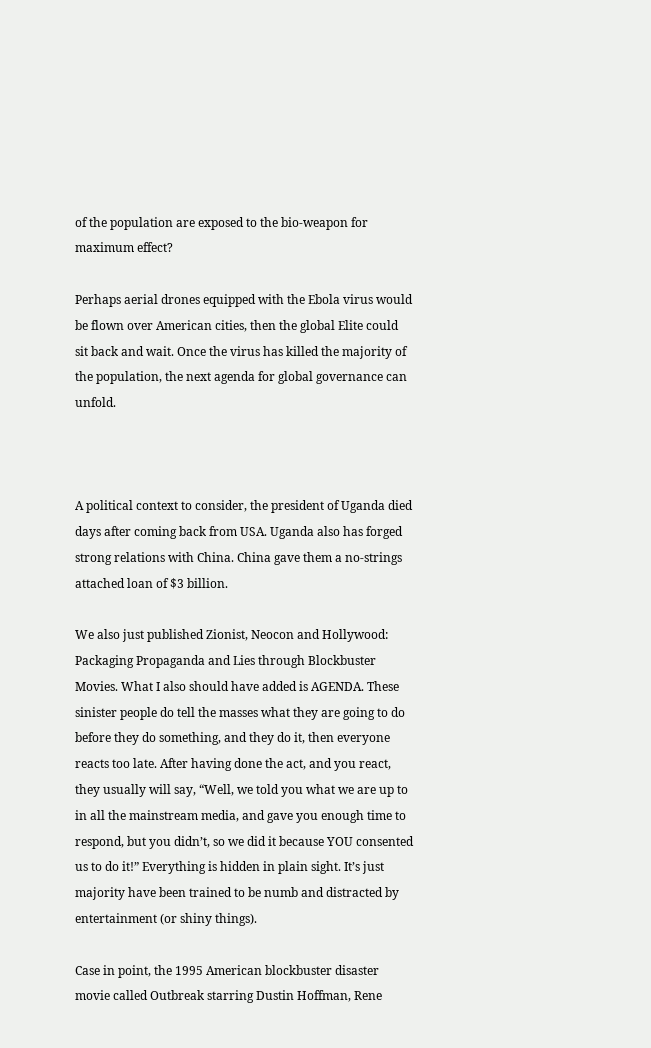of the population are exposed to the bio-weapon for maximum effect?

Perhaps aerial drones equipped with the Ebola virus would be flown over American cities, then the global Elite could sit back and wait. Once the virus has killed the majority of the population, the next agenda for global governance can unfold.



A political context to consider, the president of Uganda died days after coming back from USA. Uganda also has forged strong relations with China. China gave them a no-strings attached loan of $3 billion.

We also just published Zionist, Neocon and Hollywood: Packaging Propaganda and Lies through Blockbuster Movies. What I also should have added is AGENDA. These sinister people do tell the masses what they are going to do before they do something, and they do it, then everyone reacts too late. After having done the act, and you react, they usually will say, “Well, we told you what we are up to in all the mainstream media, and gave you enough time to respond, but you didn’t, so we did it because YOU consented us to do it!” Everything is hidden in plain sight. It’s just majority have been trained to be numb and distracted by entertainment (or shiny things).

Case in point, the 1995 American blockbuster disaster movie called Outbreak starring Dustin Hoffman, Rene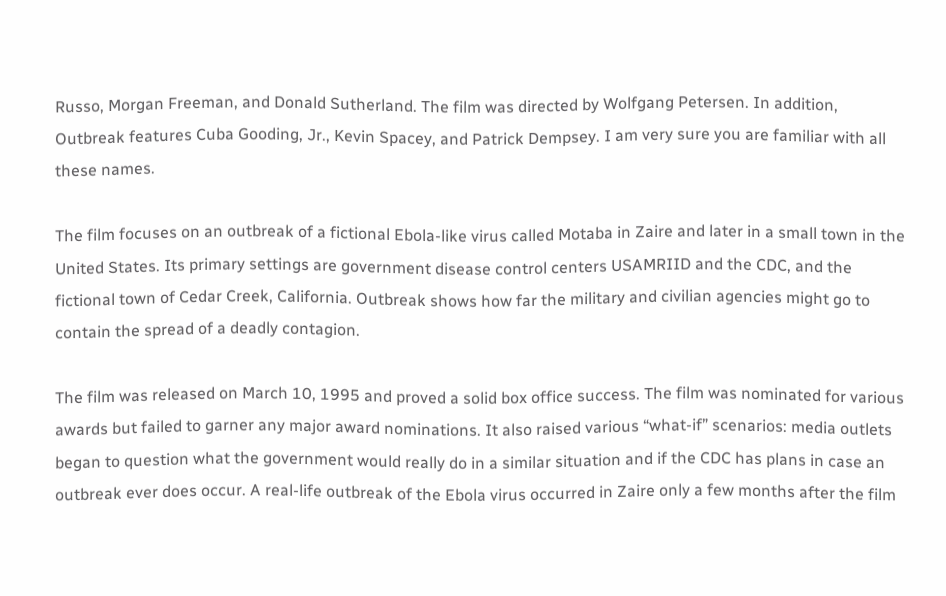Russo, Morgan Freeman, and Donald Sutherland. The film was directed by Wolfgang Petersen. In addition, Outbreak features Cuba Gooding, Jr., Kevin Spacey, and Patrick Dempsey. I am very sure you are familiar with all these names.

The film focuses on an outbreak of a fictional Ebola-like virus called Motaba in Zaire and later in a small town in the United States. Its primary settings are government disease control centers USAMRIID and the CDC, and the fictional town of Cedar Creek, California. Outbreak shows how far the military and civilian agencies might go to contain the spread of a deadly contagion.

The film was released on March 10, 1995 and proved a solid box office success. The film was nominated for various awards but failed to garner any major award nominations. It also raised various “what-if” scenarios: media outlets began to question what the government would really do in a similar situation and if the CDC has plans in case an outbreak ever does occur. A real-life outbreak of the Ebola virus occurred in Zaire only a few months after the film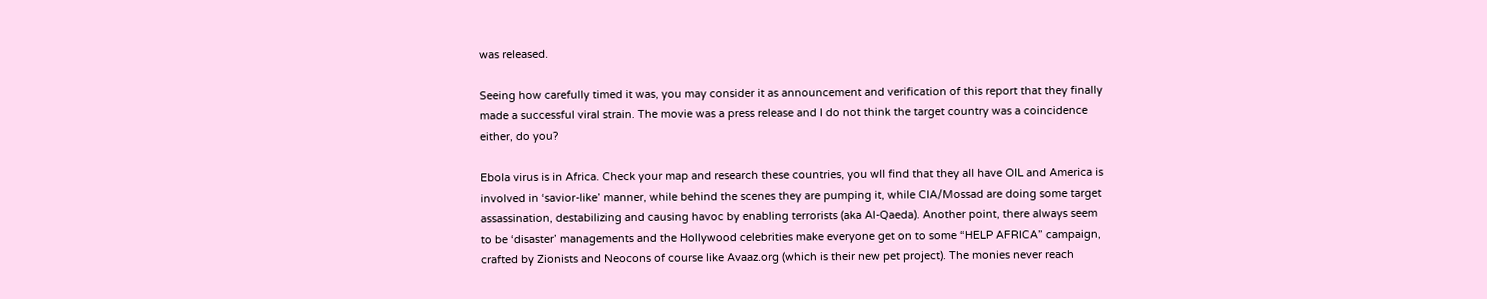was released.

Seeing how carefully timed it was, you may consider it as announcement and verification of this report that they finally made a successful viral strain. The movie was a press release and I do not think the target country was a coincidence either, do you?

Ebola virus is in Africa. Check your map and research these countries, you wll find that they all have OIL and America is involved in ‘savior-like’ manner, while behind the scenes they are pumping it, while CIA/Mossad are doing some target assassination, destabilizing and causing havoc by enabling terrorists (aka Al-Qaeda). Another point, there always seem to be ‘disaster’ managements and the Hollywood celebrities make everyone get on to some “HELP AFRICA” campaign, crafted by Zionists and Neocons of course like Avaaz.org (which is their new pet project). The monies never reach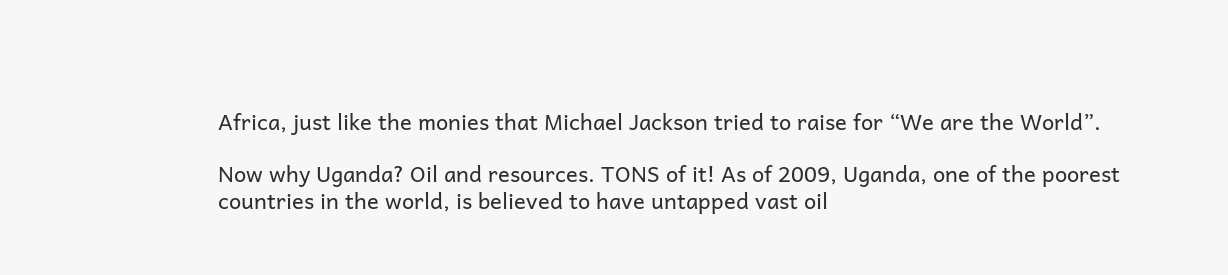Africa, just like the monies that Michael Jackson tried to raise for “We are the World”.

Now why Uganda? Oil and resources. TONS of it! As of 2009, Uganda, one of the poorest countries in the world, is believed to have untapped vast oil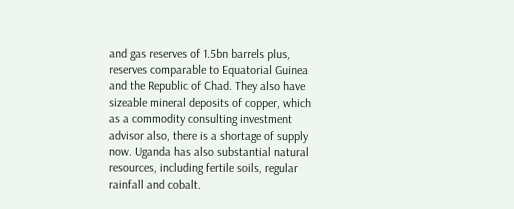and gas reserves of 1.5bn barrels plus, reserves comparable to Equatorial Guinea and the Republic of Chad. They also have sizeable mineral deposits of copper, which as a commodity consulting investment advisor also, there is a shortage of supply now. Uganda has also substantial natural resources, including fertile soils, regular rainfall and cobalt.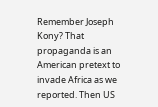Remember Joseph Kony? That propaganda is an American pretext to invade Africa as we reported. Then US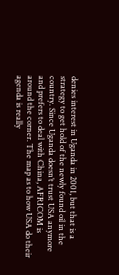denies interest in Uganda in 2001, but that is a strategy to get hold of the newly found oil in the country. Since Uganda doesn’t trust USA anymore and prefers to deal with China, AFRICOM is around the corner. The map as to how USA do their agenda is really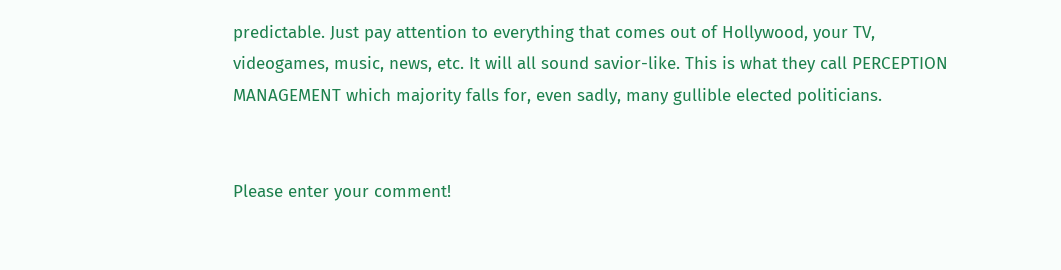predictable. Just pay attention to everything that comes out of Hollywood, your TV, videogames, music, news, etc. It will all sound savior-like. This is what they call PERCEPTION MANAGEMENT which majority falls for, even sadly, many gullible elected politicians.


Please enter your comment!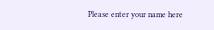Please enter your name here